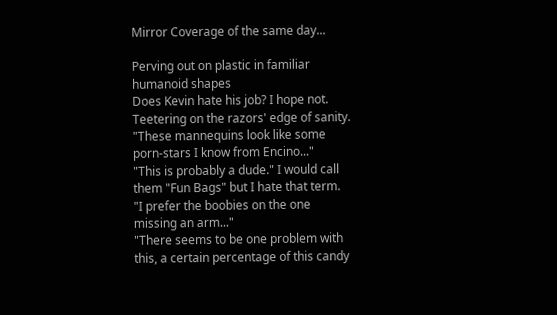Mirror Coverage of the same day...

Perving out on plastic in familiar humanoid shapes
Does Kevin hate his job? I hope not.
Teetering on the razors' edge of sanity.
"These mannequins look like some porn-stars I know from Encino..."
"This is probably a dude." I would call them "Fun Bags" but I hate that term.
"I prefer the boobies on the one missing an arm..."
"There seems to be one problem with this, a certain percentage of this candy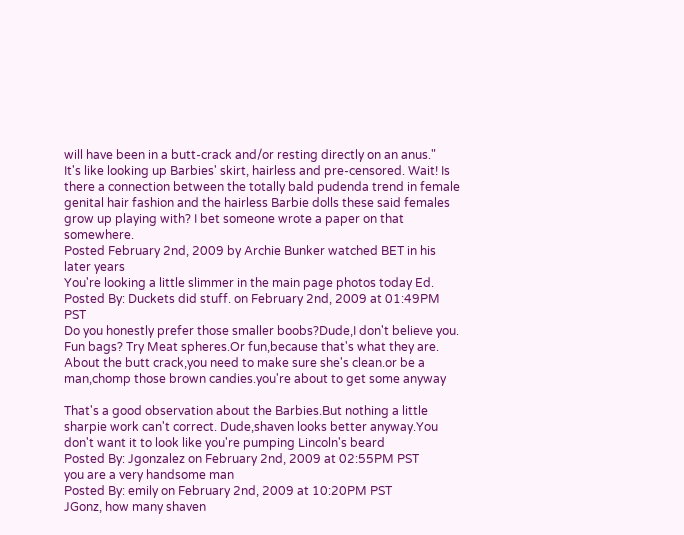will have been in a butt-crack and/or resting directly on an anus."
It's like looking up Barbies' skirt, hairless and pre-censored. Wait! Is there a connection between the totally bald pudenda trend in female genital hair fashion and the hairless Barbie dolls these said females grow up playing with? I bet someone wrote a paper on that somewhere.
Posted February 2nd, 2009 by Archie Bunker watched BET in his later years
You're looking a little slimmer in the main page photos today Ed.
Posted By: Duckets did stuff. on February 2nd, 2009 at 01:49PM PST
Do you honestly prefer those smaller boobs?Dude,I don't believe you.
Fun bags? Try Meat spheres.Or fun,because that's what they are.
About the butt crack,you need to make sure she's clean.or be a man,chomp those brown candies.you're about to get some anyway

That's a good observation about the Barbies.But nothing a little sharpie work can't correct. Dude,shaven looks better anyway.You don't want it to look like you're pumping Lincoln's beard
Posted By: Jgonzalez on February 2nd, 2009 at 02:55PM PST
you are a very handsome man
Posted By: emily on February 2nd, 2009 at 10:20PM PST
JGonz, how many shaven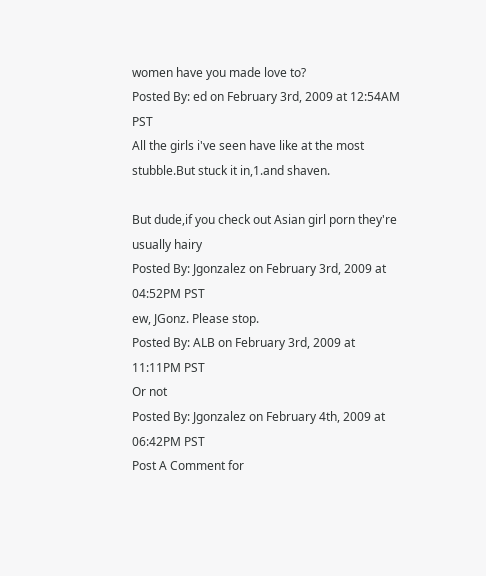women have you made love to?
Posted By: ed on February 3rd, 2009 at 12:54AM PST
All the girls i've seen have like at the most stubble.But stuck it in,1.and shaven.

But dude,if you check out Asian girl porn they're usually hairy
Posted By: Jgonzalez on February 3rd, 2009 at 04:52PM PST
ew, JGonz. Please stop.
Posted By: ALB on February 3rd, 2009 at 11:11PM PST
Or not
Posted By: Jgonzalez on February 4th, 2009 at 06:42PM PST
Post A Comment for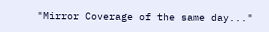"Mirror Coverage of the same day..."